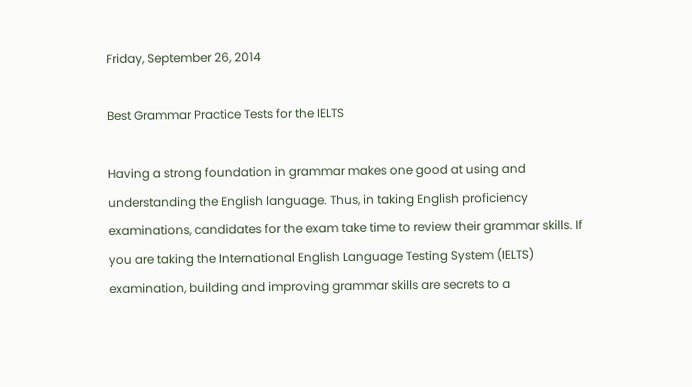Friday, September 26, 2014

Best Grammar Practice Tests for the IELTS

Having a strong foundation in grammar makes one good at using and understanding the English language. Thus, in taking English proficiency examinations, candidates for the exam take time to review their grammar skills. If you are taking the International English Language Testing System (IELTS) examination, building and improving grammar skills are secrets to a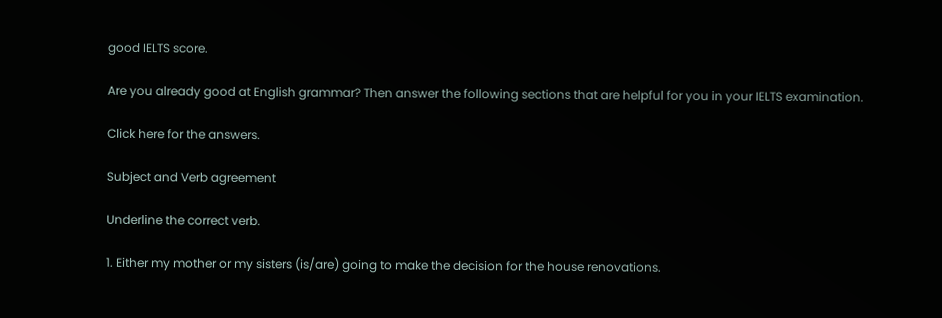good IELTS score.

Are you already good at English grammar? Then answer the following sections that are helpful for you in your IELTS examination.

Click here for the answers.

Subject and Verb agreement

Underline the correct verb.

1. Either my mother or my sisters (is/are) going to make the decision for the house renovations.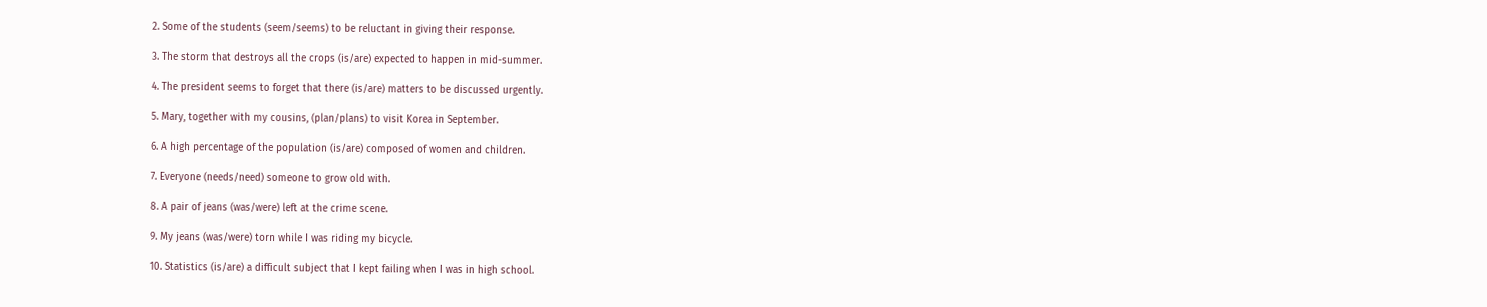2. Some of the students (seem/seems) to be reluctant in giving their response.

3. The storm that destroys all the crops (is/are) expected to happen in mid-summer.

4. The president seems to forget that there (is/are) matters to be discussed urgently.

5. Mary, together with my cousins, (plan/plans) to visit Korea in September.

6. A high percentage of the population (is/are) composed of women and children.

7. Everyone (needs/need) someone to grow old with.

8. A pair of jeans (was/were) left at the crime scene.

9. My jeans (was/were) torn while I was riding my bicycle.

10. Statistics (is/are) a difficult subject that I kept failing when I was in high school.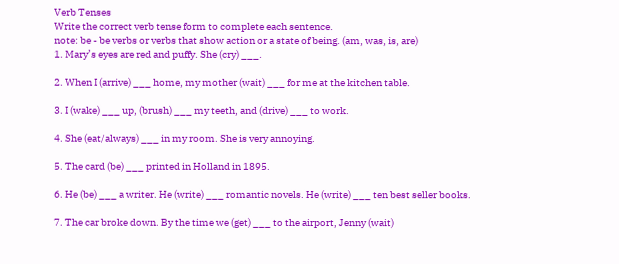Verb Tenses
Write the correct verb tense form to complete each sentence.
note: be - be verbs or verbs that show action or a state of being. (am, was, is, are)
1. Mary’s eyes are red and puffy. She (cry) ___.

2. When I (arrive) ___ home, my mother (wait) ___ for me at the kitchen table.

3. I (wake) ___ up, (brush) ___ my teeth, and (drive) ___ to work.

4. She (eat/always) ___ in my room. She is very annoying.

5. The card (be) ___ printed in Holland in 1895.

6. He (be) ___ a writer. He (write) ___ romantic novels. He (write) ___ ten best seller books.

7. The car broke down. By the time we (get) ___ to the airport, Jenny (wait)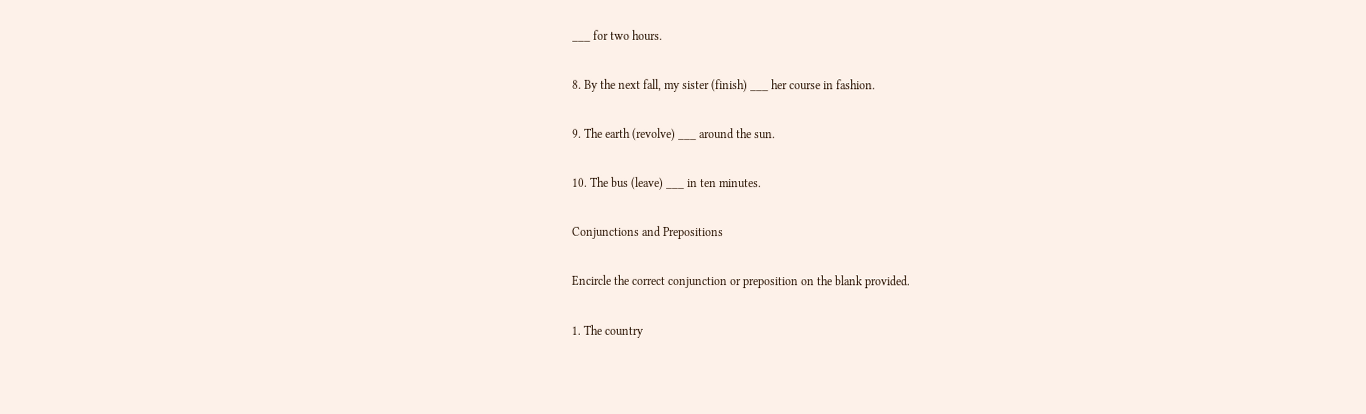___ for two hours.

8. By the next fall, my sister (finish) ___ her course in fashion.

9. The earth (revolve) ___ around the sun.

10. The bus (leave) ___ in ten minutes.

Conjunctions and Prepositions

Encircle the correct conjunction or preposition on the blank provided.

1. The country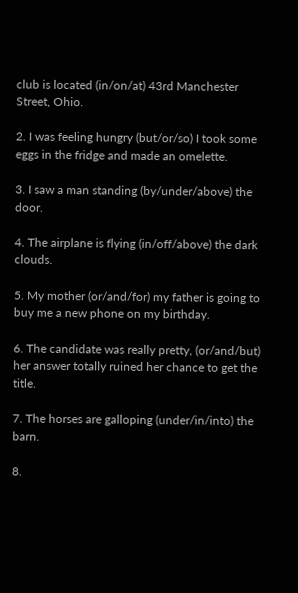club is located (in/on/at) 43rd Manchester Street, Ohio.

2. I was feeling hungry (but/or/so) I took some eggs in the fridge and made an omelette.

3. I saw a man standing (by/under/above) the door.

4. The airplane is flying (in/off/above) the dark clouds.

5. My mother (or/and/for) my father is going to buy me a new phone on my birthday.

6. The candidate was really pretty, (or/and/but) her answer totally ruined her chance to get the title.

7. The horses are galloping (under/in/into) the barn.

8.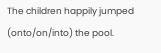The children happily jumped (onto/on/into) the pool.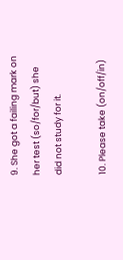9. She got a failing mark on her test (so/for/but) she did not study for it.

10. Please take (on/off/in)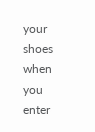your shoes when you enter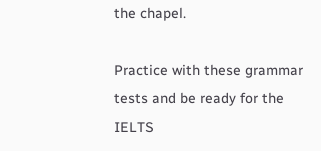the chapel.

Practice with these grammar tests and be ready for the IELTS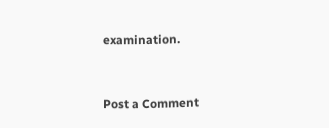examination.


Post a Comment